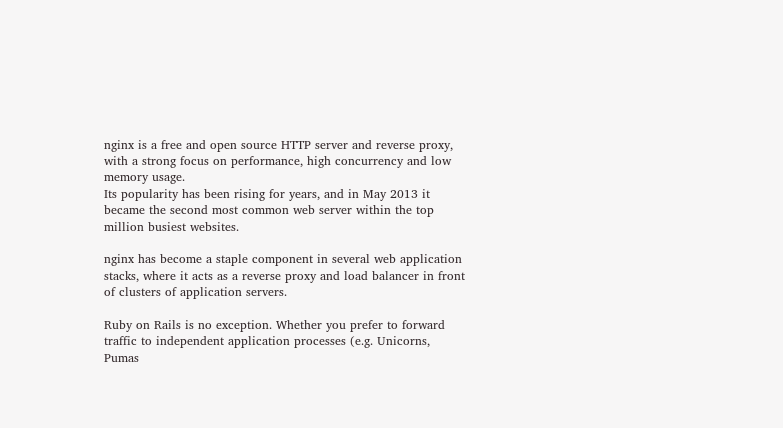nginx is a free and open source HTTP server and reverse proxy, with a strong focus on performance, high concurrency and low memory usage.
Its popularity has been rising for years, and in May 2013 it became the second most common web server within the top million busiest websites.

nginx has become a staple component in several web application stacks, where it acts as a reverse proxy and load balancer in front of clusters of application servers.

Ruby on Rails is no exception. Whether you prefer to forward traffic to independent application processes (e.g. Unicorns, Pumas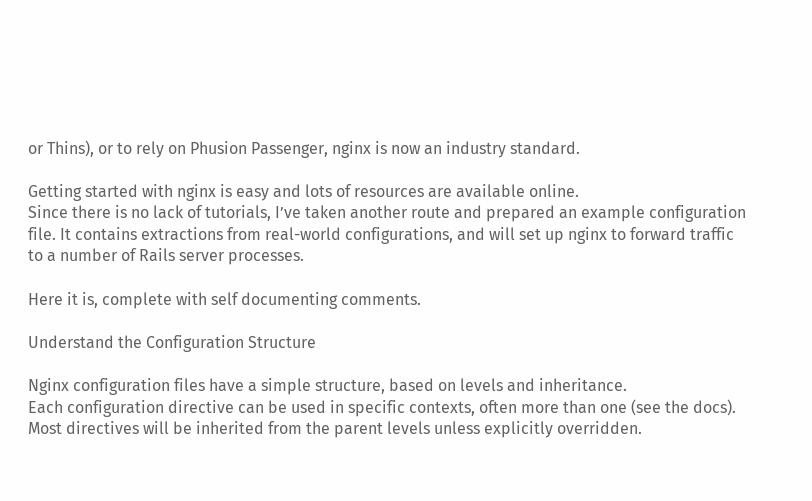or Thins), or to rely on Phusion Passenger, nginx is now an industry standard.

Getting started with nginx is easy and lots of resources are available online.
Since there is no lack of tutorials, I’ve taken another route and prepared an example configuration file. It contains extractions from real-world configurations, and will set up nginx to forward traffic to a number of Rails server processes.

Here it is, complete with self documenting comments.

Understand the Configuration Structure

Nginx configuration files have a simple structure, based on levels and inheritance.
Each configuration directive can be used in specific contexts, often more than one (see the docs). Most directives will be inherited from the parent levels unless explicitly overridden.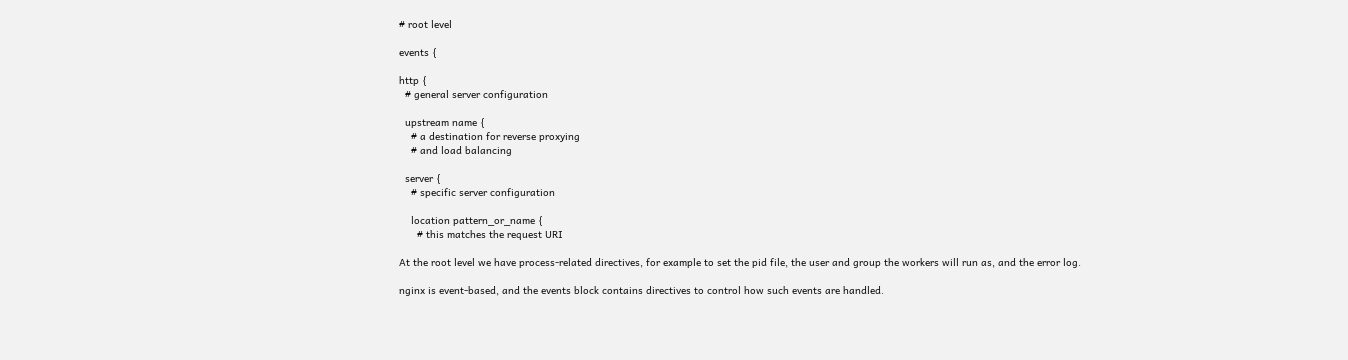# root level

events {

http {
  # general server configuration

  upstream name {
    # a destination for reverse proxying
    # and load balancing

  server {
    # specific server configuration

    location pattern_or_name {
      # this matches the request URI

At the root level we have process-related directives, for example to set the pid file, the user and group the workers will run as, and the error log.

nginx is event-based, and the events block contains directives to control how such events are handled.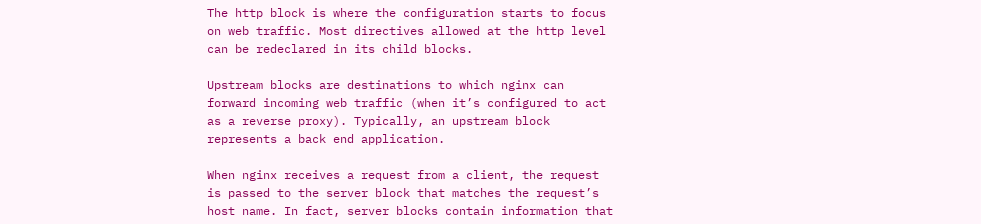The http block is where the configuration starts to focus on web traffic. Most directives allowed at the http level can be redeclared in its child blocks.

Upstream blocks are destinations to which nginx can forward incoming web traffic (when it’s configured to act as a reverse proxy). Typically, an upstream block represents a back end application.

When nginx receives a request from a client, the request is passed to the server block that matches the request’s host name. In fact, server blocks contain information that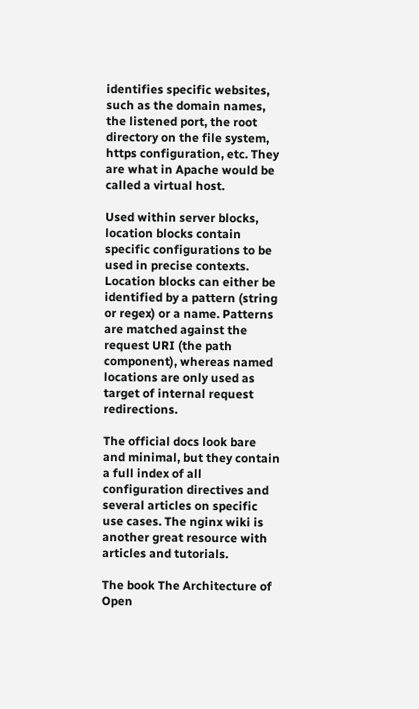identifies specific websites, such as the domain names, the listened port, the root directory on the file system, https configuration, etc. They are what in Apache would be called a virtual host.

Used within server blocks, location blocks contain specific configurations to be used in precise contexts.
Location blocks can either be identified by a pattern (string or regex) or a name. Patterns are matched against the request URI (the path component), whereas named locations are only used as target of internal request redirections.

The official docs look bare and minimal, but they contain a full index of all configuration directives and several articles on specific use cases. The nginx wiki is another great resource with articles and tutorials.

The book The Architecture of Open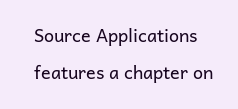Source Applications features a chapter on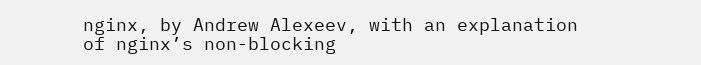nginx, by Andrew Alexeev, with an explanation of nginx’s non-blocking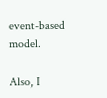event-based model.

Also, I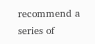recommend a series of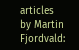articles by Martin Fjordvald: